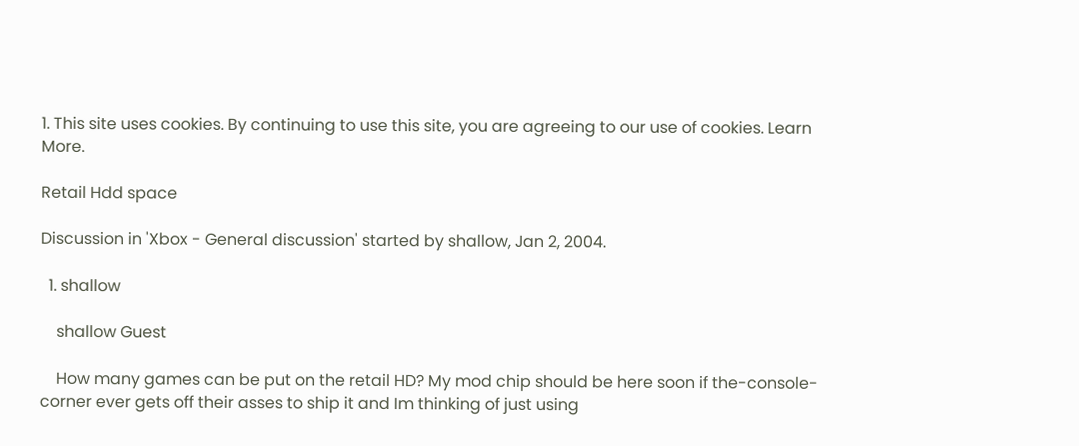1. This site uses cookies. By continuing to use this site, you are agreeing to our use of cookies. Learn More.

Retail Hdd space

Discussion in 'Xbox - General discussion' started by shallow, Jan 2, 2004.

  1. shallow

    shallow Guest

    How many games can be put on the retail HD? My mod chip should be here soon if the-console-corner ever gets off their asses to ship it and Im thinking of just using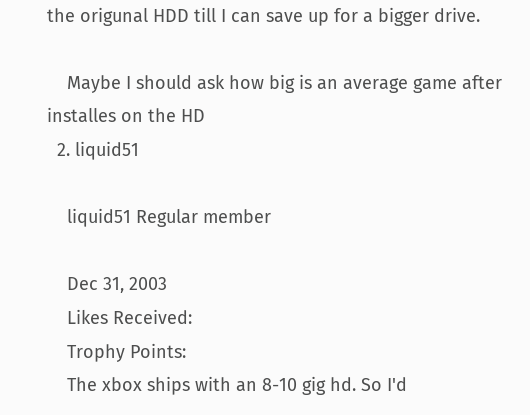the origunal HDD till I can save up for a bigger drive.

    Maybe I should ask how big is an average game after installes on the HD
  2. liquid51

    liquid51 Regular member

    Dec 31, 2003
    Likes Received:
    Trophy Points:
    The xbox ships with an 8-10 gig hd. So I'd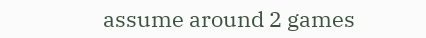assume around 2 games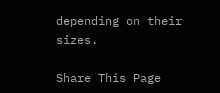depending on their sizes.

Share This Page